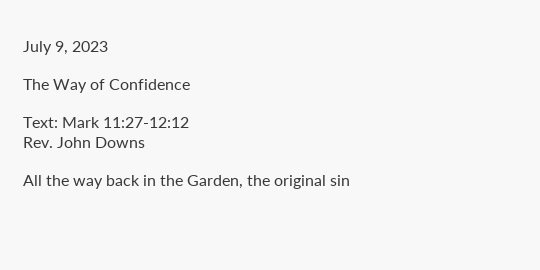July 9, 2023

The Way of Confidence

Text: Mark 11:27-12:12
Rev. John Downs

All the way back in the Garden, the original sin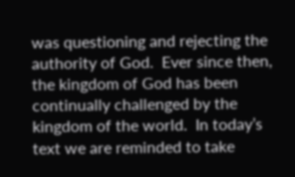was questioning and rejecting the authority of God.  Ever since then, the kingdom of God has been continually challenged by the kingdom of the world.  In today’s text we are reminded to take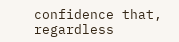confidence that, regardless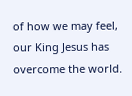of how we may feel, our King Jesus has overcome the world.